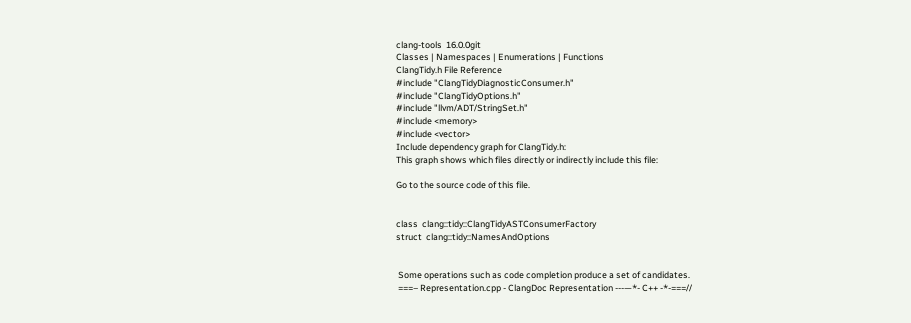clang-tools  16.0.0git
Classes | Namespaces | Enumerations | Functions
ClangTidy.h File Reference
#include "ClangTidyDiagnosticConsumer.h"
#include "ClangTidyOptions.h"
#include "llvm/ADT/StringSet.h"
#include <memory>
#include <vector>
Include dependency graph for ClangTidy.h:
This graph shows which files directly or indirectly include this file:

Go to the source code of this file.


class  clang::tidy::ClangTidyASTConsumerFactory
struct  clang::tidy::NamesAndOptions


 Some operations such as code completion produce a set of candidates.
 ===– Representation.cpp - ClangDoc Representation ---—*- C++ -*-===//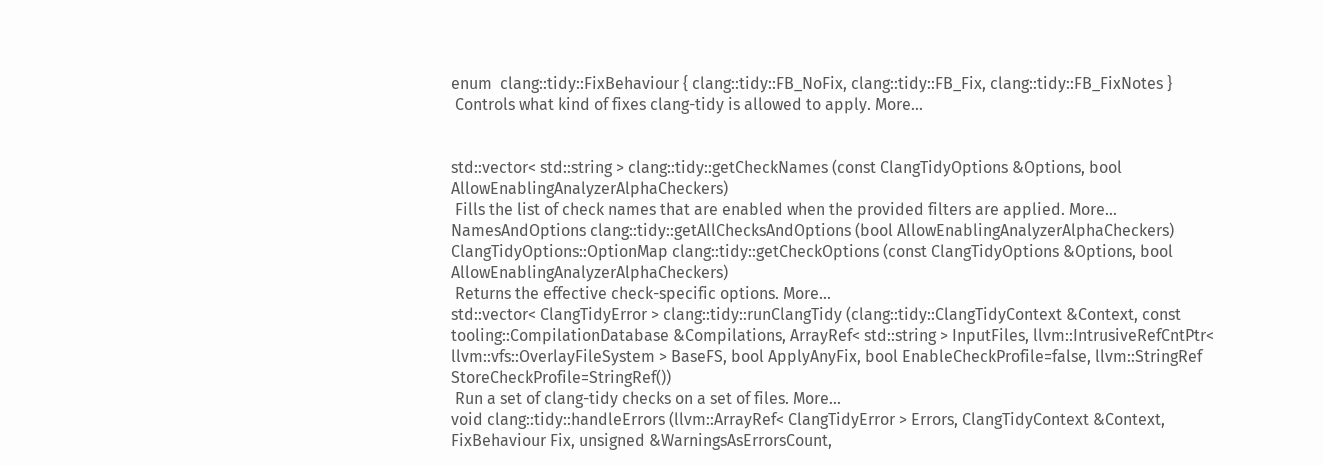enum  clang::tidy::FixBehaviour { clang::tidy::FB_NoFix, clang::tidy::FB_Fix, clang::tidy::FB_FixNotes }
 Controls what kind of fixes clang-tidy is allowed to apply. More...


std::vector< std::string > clang::tidy::getCheckNames (const ClangTidyOptions &Options, bool AllowEnablingAnalyzerAlphaCheckers)
 Fills the list of check names that are enabled when the provided filters are applied. More...
NamesAndOptions clang::tidy::getAllChecksAndOptions (bool AllowEnablingAnalyzerAlphaCheckers)
ClangTidyOptions::OptionMap clang::tidy::getCheckOptions (const ClangTidyOptions &Options, bool AllowEnablingAnalyzerAlphaCheckers)
 Returns the effective check-specific options. More...
std::vector< ClangTidyError > clang::tidy::runClangTidy (clang::tidy::ClangTidyContext &Context, const tooling::CompilationDatabase &Compilations, ArrayRef< std::string > InputFiles, llvm::IntrusiveRefCntPtr< llvm::vfs::OverlayFileSystem > BaseFS, bool ApplyAnyFix, bool EnableCheckProfile=false, llvm::StringRef StoreCheckProfile=StringRef())
 Run a set of clang-tidy checks on a set of files. More...
void clang::tidy::handleErrors (llvm::ArrayRef< ClangTidyError > Errors, ClangTidyContext &Context, FixBehaviour Fix, unsigned &WarningsAsErrorsCount,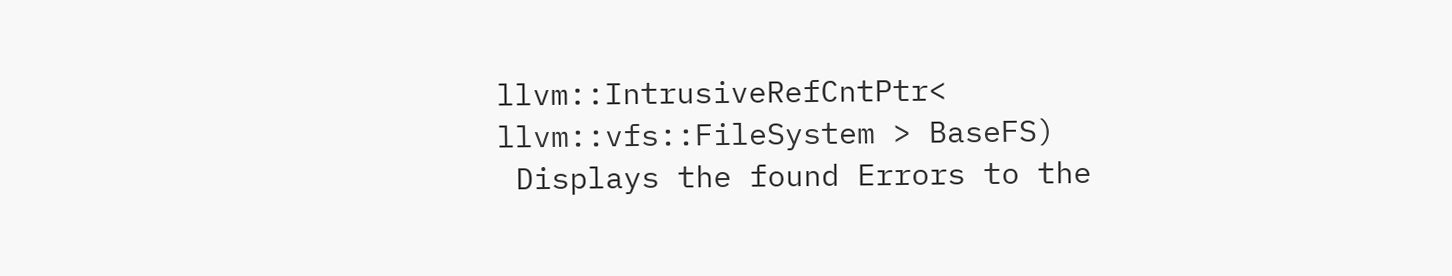llvm::IntrusiveRefCntPtr< llvm::vfs::FileSystem > BaseFS)
 Displays the found Errors to the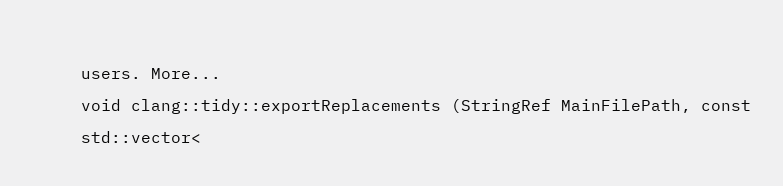users. More...
void clang::tidy::exportReplacements (StringRef MainFilePath, const std::vector<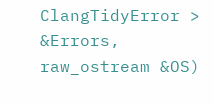ClangTidyError > &Errors, raw_ostream &OS)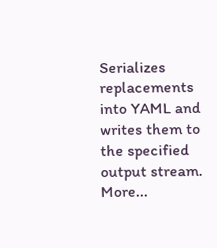Serializes replacements into YAML and writes them to the specified output stream. More...